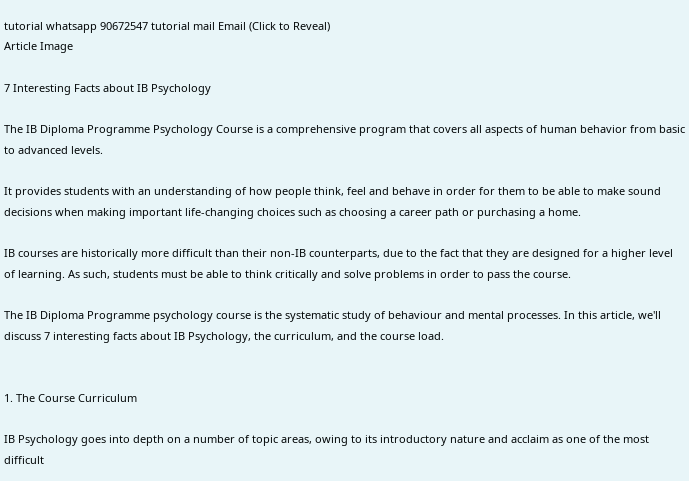tutorial whatsapp 90672547 tutorial mail Email (Click to Reveal)
Article Image

7 Interesting Facts about IB Psychology

The IB Diploma Programme Psychology Course is a comprehensive program that covers all aspects of human behavior from basic to advanced levels.

It provides students with an understanding of how people think, feel and behave in order for them to be able to make sound decisions when making important life-changing choices such as choosing a career path or purchasing a home.

IB courses are historically more difficult than their non-IB counterparts, due to the fact that they are designed for a higher level of learning. As such, students must be able to think critically and solve problems in order to pass the course.

The IB Diploma Programme psychology course is the systematic study of behaviour and mental processes. In this article, we'll discuss 7 interesting facts about IB Psychology, the curriculum, and the course load.


1. The Course Curriculum

IB Psychology goes into depth on a number of topic areas, owing to its introductory nature and acclaim as one of the most difficult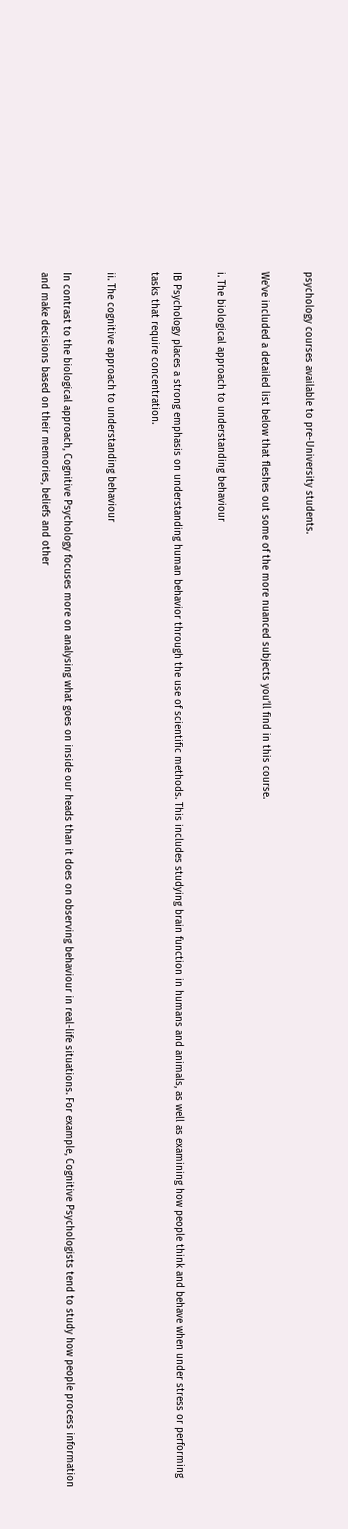psychology courses available to pre-University students.

We’ve included a detailed list below that fleshes out some of the more nuanced subjects you’ll find in this course.

i. The biological approach to understanding behaviour

IB Psychology places a strong emphasis on understanding human behavior through the use of scientific methods. This includes studying brain function in humans and animals, as well as examining how people think and behave when under stress or performing tasks that require concentration.

ii. The cognitive approach to understanding behaviour

In contrast to the biological approach, Cognitive Psychology focuses more on analysing what goes on inside our heads than it does on observing behaviour in real-life situations. For example, Cognitive Psychologists tend to study how people process information and make decisions based on their memories, beliefs and other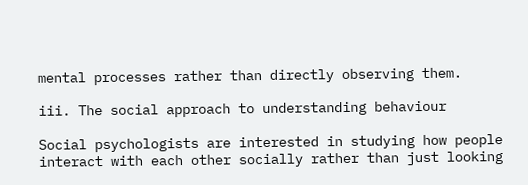mental processes rather than directly observing them.

iii. The social approach to understanding behaviour

Social psychologists are interested in studying how people interact with each other socially rather than just looking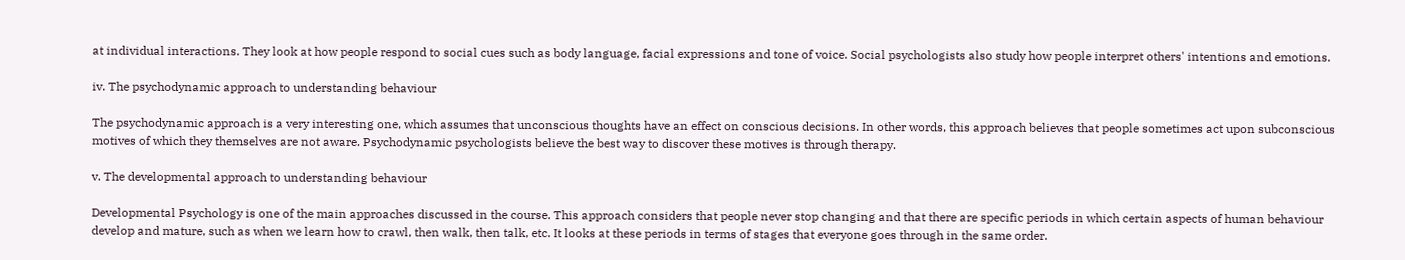at individual interactions. They look at how people respond to social cues such as body language, facial expressions and tone of voice. Social psychologists also study how people interpret others' intentions and emotions.

iv. The psychodynamic approach to understanding behaviour

The psychodynamic approach is a very interesting one, which assumes that unconscious thoughts have an effect on conscious decisions. In other words, this approach believes that people sometimes act upon subconscious motives of which they themselves are not aware. Psychodynamic psychologists believe the best way to discover these motives is through therapy.

v. The developmental approach to understanding behaviour

Developmental Psychology is one of the main approaches discussed in the course. This approach considers that people never stop changing and that there are specific periods in which certain aspects of human behaviour develop and mature, such as when we learn how to crawl, then walk, then talk, etc. It looks at these periods in terms of stages that everyone goes through in the same order.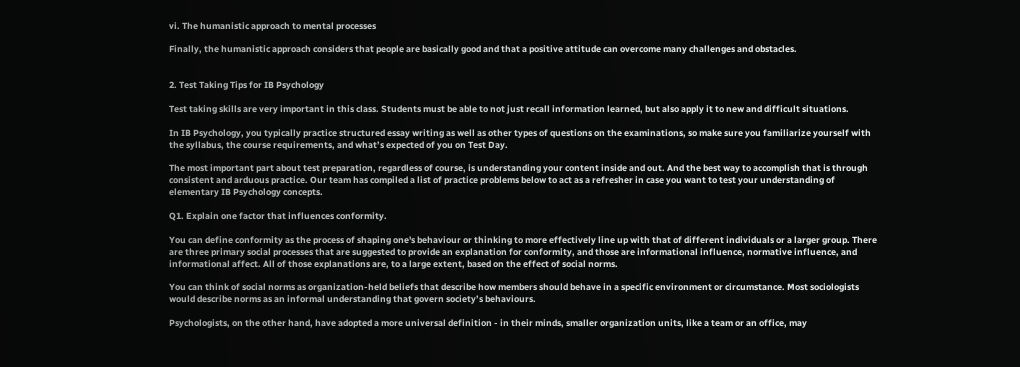vi. The humanistic approach to mental processes

Finally, the humanistic approach considers that people are basically good and that a positive attitude can overcome many challenges and obstacles.


2. Test Taking Tips for IB Psychology

Test taking skills are very important in this class. Students must be able to not just recall information learned, but also apply it to new and difficult situations.

In IB Psychology, you typically practice structured essay writing as well as other types of questions on the examinations, so make sure you familiarize yourself with the syllabus, the course requirements, and what’s expected of you on Test Day.

The most important part about test preparation, regardless of course, is understanding your content inside and out. And the best way to accomplish that is through consistent and arduous practice. Our team has compiled a list of practice problems below to act as a refresher in case you want to test your understanding of elementary IB Psychology concepts.

Q1. Explain one factor that influences conformity.

You can define conformity as the process of shaping one's behaviour or thinking to more effectively line up with that of different individuals or a larger group. There are three primary social processes that are suggested to provide an explanation for conformity, and those are informational influence, normative influence, and informational affect. All of those explanations are, to a large extent, based on the effect of social norms.

You can think of social norms as organization-held beliefs that describe how members should behave in a specific environment or circumstance. Most sociologists would describe norms as an informal understanding that govern society’s behaviours.

Psychologists, on the other hand, have adopted a more universal definition - in their minds, smaller organization units, like a team or an office, may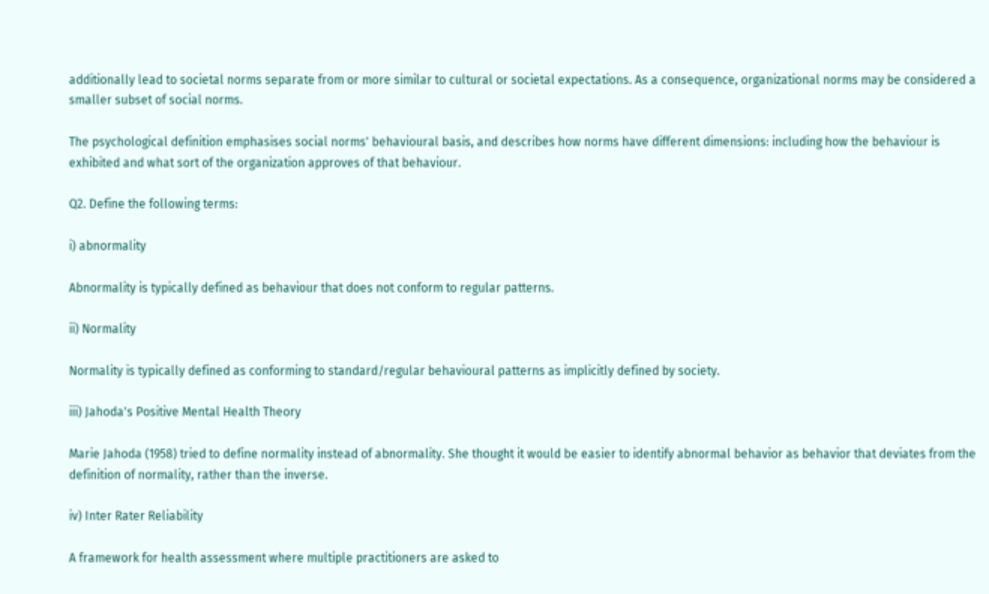additionally lead to societal norms separate from or more similar to cultural or societal expectations. As a consequence, organizational norms may be considered a smaller subset of social norms.

The psychological definition emphasises social norms' behavioural basis, and describes how norms have different dimensions: including how the behaviour is exhibited and what sort of the organization approves of that behaviour.

Q2. Define the following terms:

i) abnormality

Abnormality is typically defined as behaviour that does not conform to regular patterns.

ii) Normality

Normality is typically defined as conforming to standard/regular behavioural patterns as implicitly defined by society.

iii) Jahoda's Positive Mental Health Theory

Marie Jahoda (1958) tried to define normality instead of abnormality. She thought it would be easier to identify abnormal behavior as behavior that deviates from the definition of normality, rather than the inverse.

iv) Inter Rater Reliability

A framework for health assessment where multiple practitioners are asked to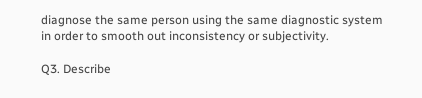diagnose the same person using the same diagnostic system in order to smooth out inconsistency or subjectivity.

Q3. Describe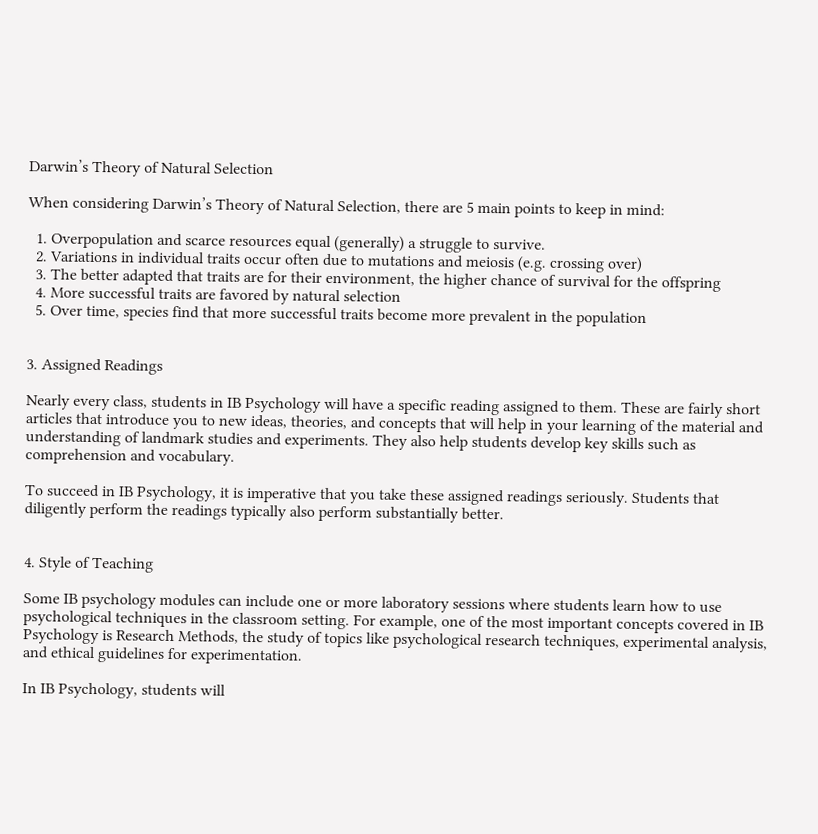Darwin’s Theory of Natural Selection

When considering Darwin’s Theory of Natural Selection, there are 5 main points to keep in mind:

  1. Overpopulation and scarce resources equal (generally) a struggle to survive.
  2. Variations in individual traits occur often due to mutations and meiosis (e.g. crossing over)
  3. The better adapted that traits are for their environment, the higher chance of survival for the offspring
  4. More successful traits are favored by natural selection
  5. Over time, species find that more successful traits become more prevalent in the population


3. Assigned Readings

Nearly every class, students in IB Psychology will have a specific reading assigned to them. These are fairly short articles that introduce you to new ideas, theories, and concepts that will help in your learning of the material and understanding of landmark studies and experiments. They also help students develop key skills such as comprehension and vocabulary.

To succeed in IB Psychology, it is imperative that you take these assigned readings seriously. Students that diligently perform the readings typically also perform substantially better.


4. Style of Teaching

Some IB psychology modules can include one or more laboratory sessions where students learn how to use psychological techniques in the classroom setting. For example, one of the most important concepts covered in IB Psychology is Research Methods, the study of topics like psychological research techniques, experimental analysis, and ethical guidelines for experimentation.

In IB Psychology, students will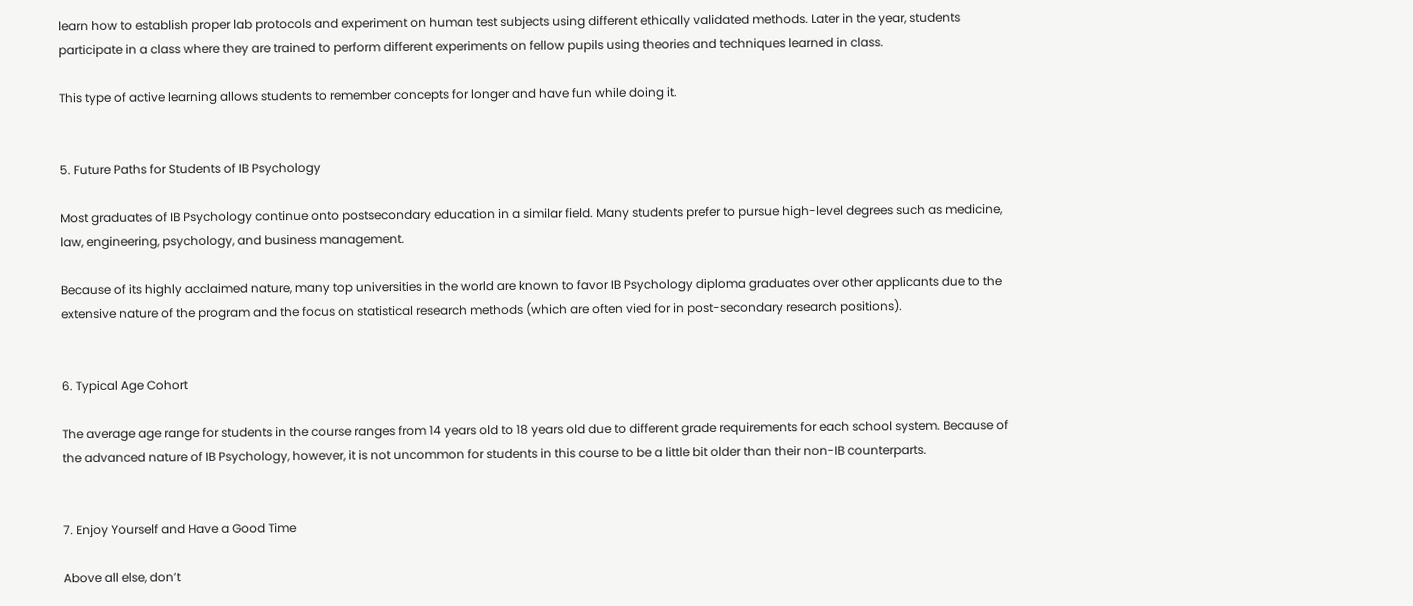learn how to establish proper lab protocols and experiment on human test subjects using different ethically validated methods. Later in the year, students participate in a class where they are trained to perform different experiments on fellow pupils using theories and techniques learned in class.

This type of active learning allows students to remember concepts for longer and have fun while doing it.


5. Future Paths for Students of IB Psychology

Most graduates of IB Psychology continue onto postsecondary education in a similar field. Many students prefer to pursue high-level degrees such as medicine, law, engineering, psychology, and business management.

Because of its highly acclaimed nature, many top universities in the world are known to favor IB Psychology diploma graduates over other applicants due to the extensive nature of the program and the focus on statistical research methods (which are often vied for in post-secondary research positions).


6. Typical Age Cohort

The average age range for students in the course ranges from 14 years old to 18 years old due to different grade requirements for each school system. Because of the advanced nature of IB Psychology, however, it is not uncommon for students in this course to be a little bit older than their non-IB counterparts.


7. Enjoy Yourself and Have a Good Time

Above all else, don’t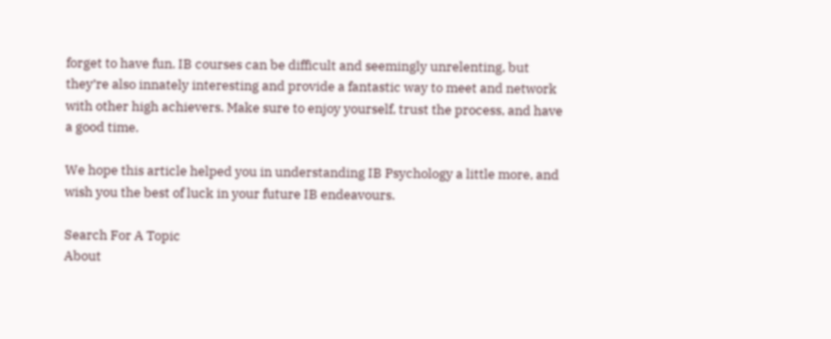forget to have fun. IB courses can be difficult and seemingly unrelenting, but they’re also innately interesting and provide a fantastic way to meet and network with other high achievers. Make sure to enjoy yourself, trust the process, and have a good time.

We hope this article helped you in understanding IB Psychology a little more, and wish you the best of luck in your future IB endeavours.

Search For A Topic
About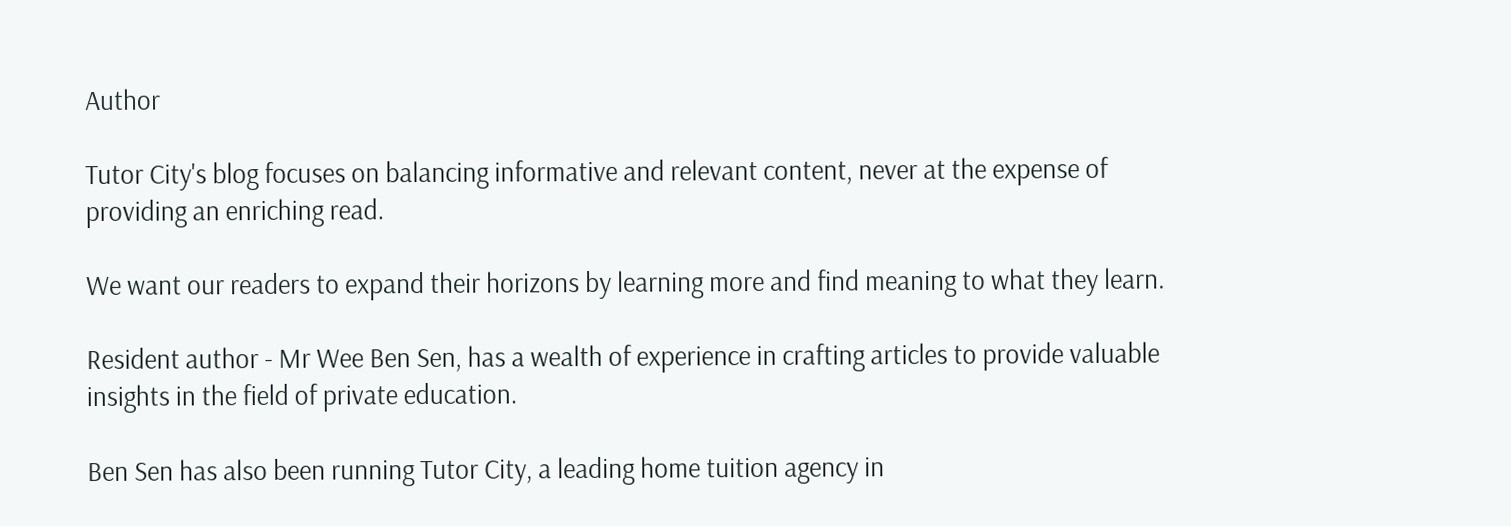Author

Tutor City's blog focuses on balancing informative and relevant content, never at the expense of providing an enriching read.

We want our readers to expand their horizons by learning more and find meaning to what they learn.

Resident author - Mr Wee Ben Sen, has a wealth of experience in crafting articles to provide valuable insights in the field of private education.

Ben Sen has also been running Tutor City, a leading home tuition agency in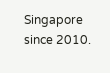Singapore since 2010.